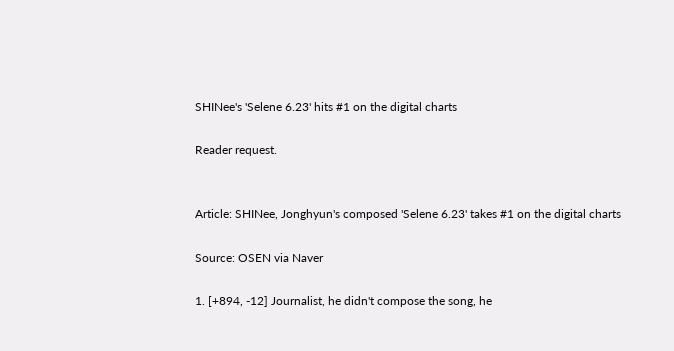SHINee's 'Selene 6.23' hits #1 on the digital charts

Reader request.


Article: SHINee, Jonghyun's composed 'Selene 6.23' takes #1 on the digital charts

Source: OSEN via Naver

1. [+894, -12] Journalist, he didn't compose the song, he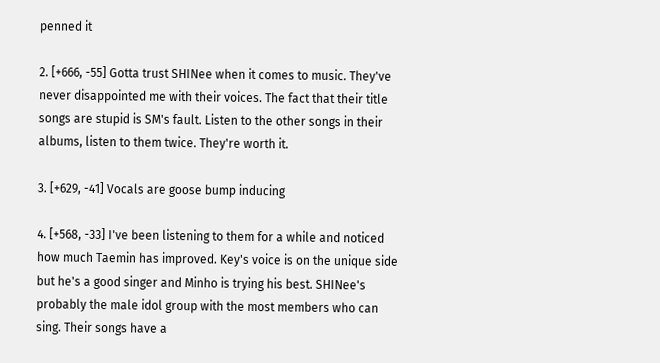penned it

2. [+666, -55] Gotta trust SHINee when it comes to music. They've never disappointed me with their voices. The fact that their title songs are stupid is SM's fault. Listen to the other songs in their albums, listen to them twice. They're worth it.

3. [+629, -41] Vocals are goose bump inducing

4. [+568, -33] I've been listening to them for a while and noticed how much Taemin has improved. Key's voice is on the unique side but he's a good singer and Minho is trying his best. SHINee's probably the male idol group with the most members who can sing. Their songs have a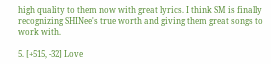high quality to them now with great lyrics. I think SM is finally recognizing SHINee's true worth and giving them great songs to work with.

5. [+515, -32] Love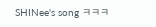SHINee's song ㅋㅋㅋ